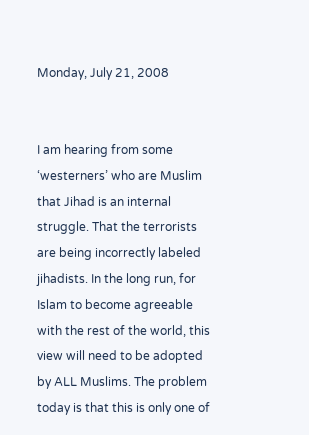Monday, July 21, 2008


I am hearing from some ‘westerners’ who are Muslim that Jihad is an internal struggle. That the terrorists are being incorrectly labeled jihadists. In the long run, for Islam to become agreeable with the rest of the world, this view will need to be adopted by ALL Muslims. The problem today is that this is only one of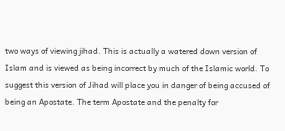two ways of viewing jihad. This is actually a watered down version of Islam and is viewed as being incorrect by much of the Islamic world. To suggest this version of Jihad will place you in danger of being accused of being an Apostate. The term Apostate and the penalty for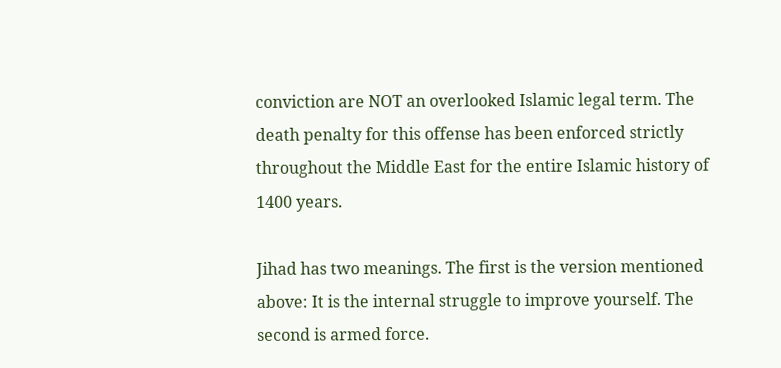conviction are NOT an overlooked Islamic legal term. The death penalty for this offense has been enforced strictly throughout the Middle East for the entire Islamic history of 1400 years.

Jihad has two meanings. The first is the version mentioned above: It is the internal struggle to improve yourself. The second is armed force.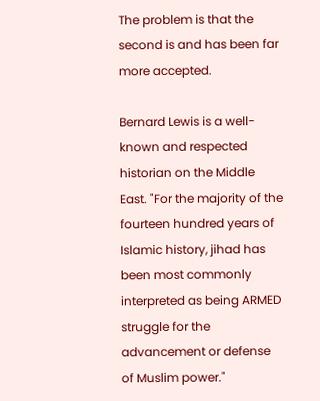The problem is that the second is and has been far more accepted.

Bernard Lewis is a well-known and respected historian on the Middle East. "For the majority of the fourteen hundred years of Islamic history, jihad has been most commonly interpreted as being ARMED struggle for the advancement or defense of Muslim power."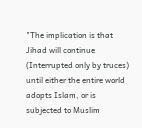"The implication is that Jihad will continue (Interrupted only by truces) until either the entire world adopts Islam, or is subjected to Muslim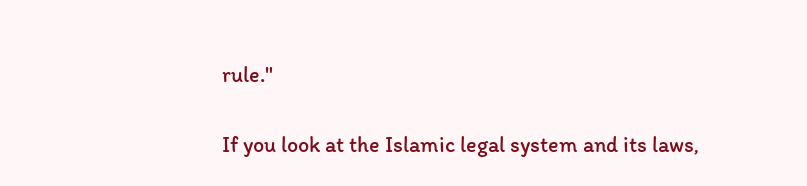rule."

If you look at the Islamic legal system and its laws,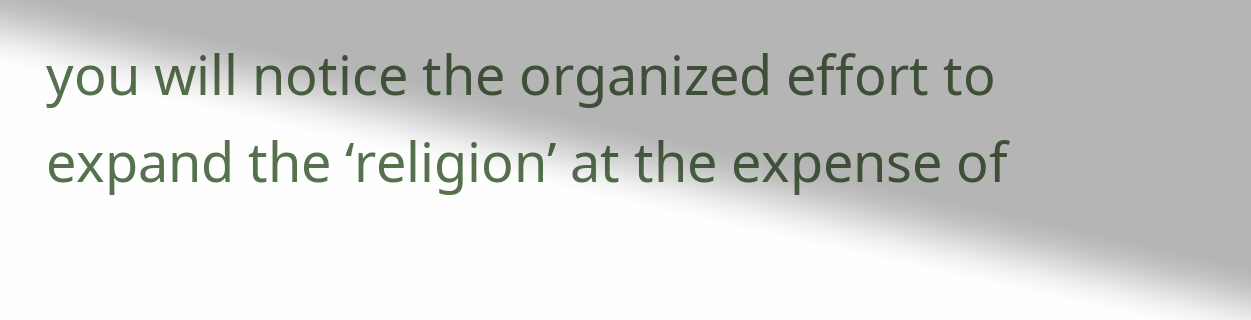you will notice the organized effort to expand the ‘religion’ at the expense of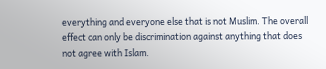everything and everyone else that is not Muslim. The overall effect can only be discrimination against anything that does not agree with Islam.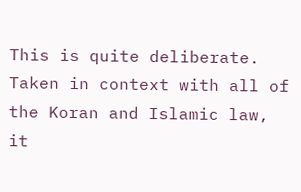This is quite deliberate. Taken in context with all of the Koran and Islamic law, it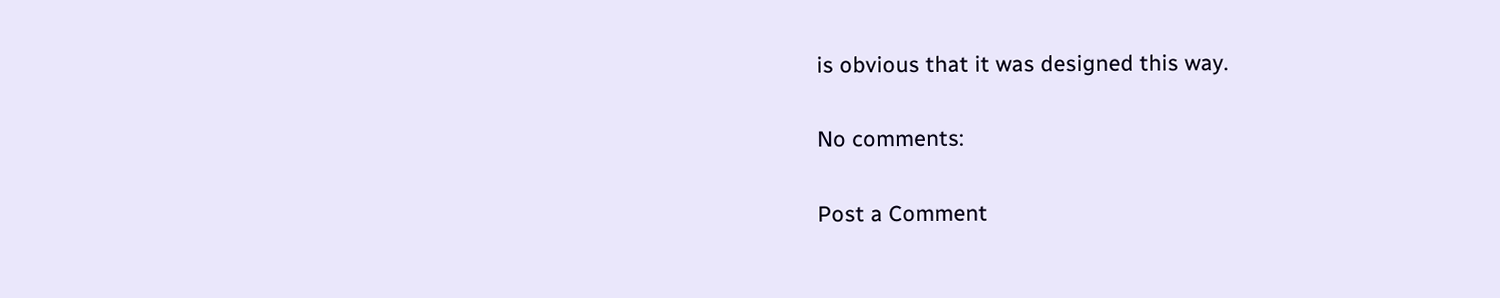is obvious that it was designed this way.

No comments:

Post a Comment